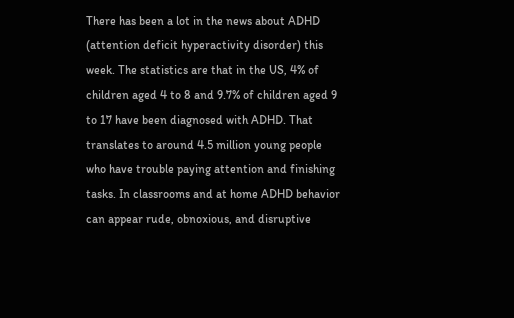There has been a lot in the news about ADHD (attention deficit hyperactivity disorder) this week. The statistics are that in the US, 4% of children aged 4 to 8 and 9.7% of children aged 9 to 17 have been diagnosed with ADHD. That translates to around 4.5 million young people who have trouble paying attention and finishing tasks. In classrooms and at home ADHD behavior can appear rude, obnoxious, and disruptive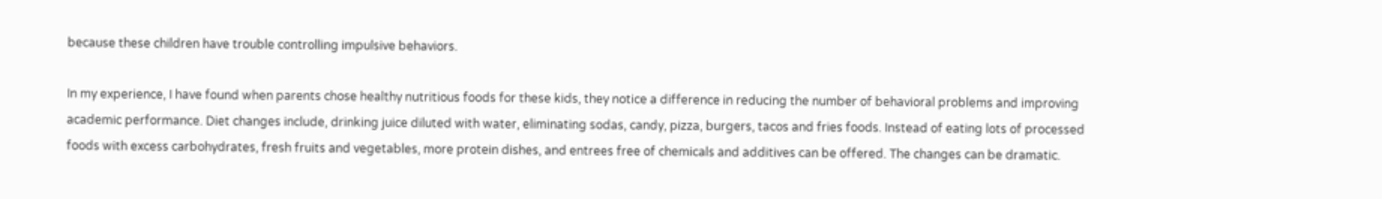because these children have trouble controlling impulsive behaviors.

In my experience, I have found when parents chose healthy nutritious foods for these kids, they notice a difference in reducing the number of behavioral problems and improving academic performance. Diet changes include, drinking juice diluted with water, eliminating sodas, candy, pizza, burgers, tacos and fries foods. Instead of eating lots of processed foods with excess carbohydrates, fresh fruits and vegetables, more protein dishes, and entrees free of chemicals and additives can be offered. The changes can be dramatic.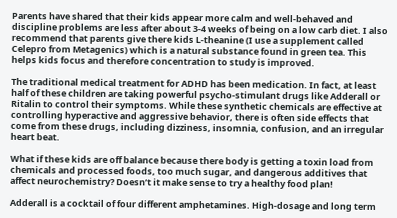Parents have shared that their kids appear more calm and well-behaved and discipline problems are less after about 3-4 weeks of being on a low carb diet. I also recommend that parents give there kids L-theanine (I use a supplement called Celepro from Metagenics) which is a natural substance found in green tea. This helps kids focus and therefore concentration to study is improved.

The traditional medical treatment for ADHD has been medication. In fact, at least half of these children are taking powerful psycho-stimulant drugs like Adderall or Ritalin to control their symptoms. While these synthetic chemicals are effective at controlling hyperactive and aggressive behavior, there is often side effects that come from these drugs, including dizziness, insomnia, confusion, and an irregular heart beat.

What if these kids are off balance because there body is getting a toxin load from chemicals and processed foods, too much sugar, and dangerous additives that affect neurochemistry? Doesn’t it make sense to try a healthy food plan!

Adderall is a cocktail of four different amphetamines. High-dosage and long term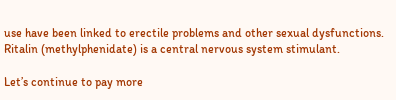use have been linked to erectile problems and other sexual dysfunctions. Ritalin (methylphenidate) is a central nervous system stimulant.

Let’s continue to pay more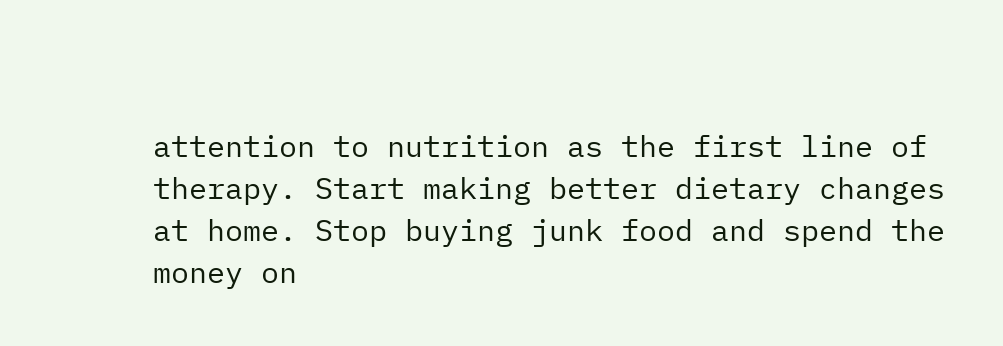attention to nutrition as the first line of therapy. Start making better dietary changes at home. Stop buying junk food and spend the money on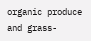organic produce and grass-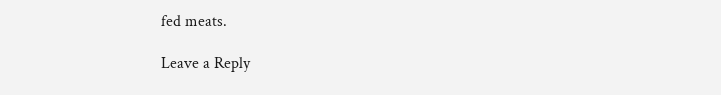fed meats.

Leave a Reply